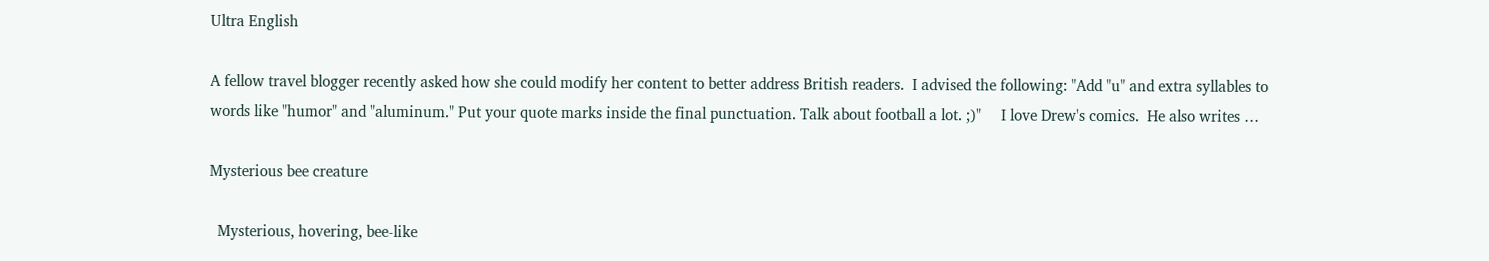Ultra English

A fellow travel blogger recently asked how she could modify her content to better address British readers.  I advised the following: "Add "u" and extra syllables to words like "humor" and "aluminum." Put your quote marks inside the final punctuation. Talk about football a lot. ;)"     I love Drew's comics.  He also writes …

Mysterious bee creature

  Mysterious, hovering, bee-like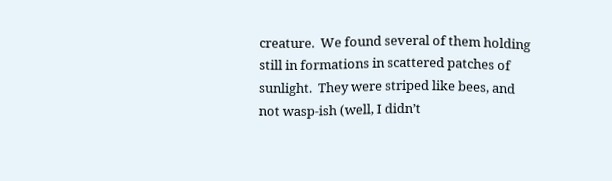creature.  We found several of them holding still in formations in scattered patches of sunlight.  They were striped like bees, and not wasp-ish (well, I didn’t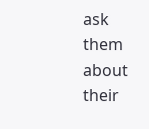ask them about their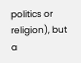politics or religion), but a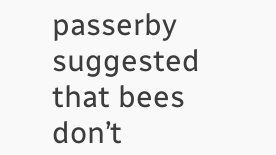passerby suggested that bees don’t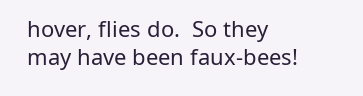hover, flies do.  So they may have been faux-bees!